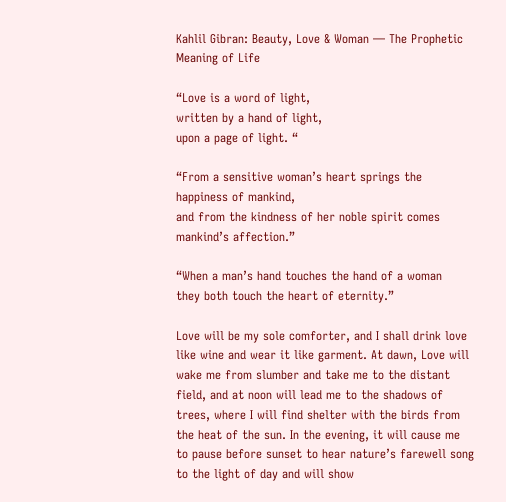Kahlil Gibran: Beauty, Love & Woman — The Prophetic Meaning of Life

“Love is a word of light,
written by a hand of light,
upon a page of light. “

“From a sensitive woman’s heart springs the happiness of mankind,
and from the kindness of her noble spirit comes mankind’s affection.”

“When a man’s hand touches the hand of a woman
they both touch the heart of eternity.”

Love will be my sole comforter, and I shall drink love like wine and wear it like garment. At dawn, Love will wake me from slumber and take me to the distant field, and at noon will lead me to the shadows of trees, where I will find shelter with the birds from the heat of the sun. In the evening, it will cause me to pause before sunset to hear nature’s farewell song to the light of day and will show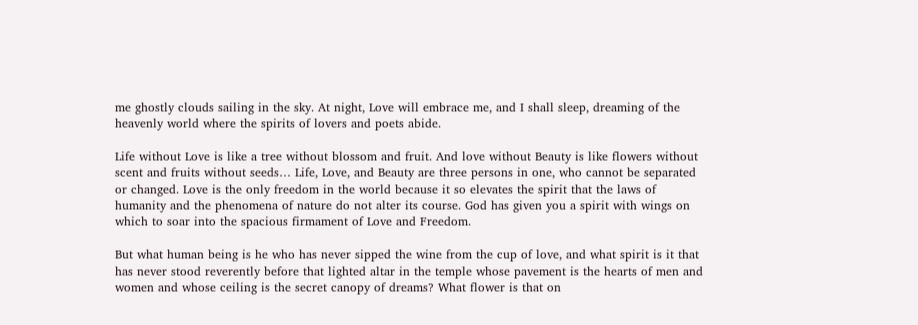me ghostly clouds sailing in the sky. At night, Love will embrace me, and I shall sleep, dreaming of the heavenly world where the spirits of lovers and poets abide.

Life without Love is like a tree without blossom and fruit. And love without Beauty is like flowers without scent and fruits without seeds… Life, Love, and Beauty are three persons in one, who cannot be separated or changed. Love is the only freedom in the world because it so elevates the spirit that the laws of humanity and the phenomena of nature do not alter its course. God has given you a spirit with wings on which to soar into the spacious firmament of Love and Freedom.

But what human being is he who has never sipped the wine from the cup of love, and what spirit is it that has never stood reverently before that lighted altar in the temple whose pavement is the hearts of men and women and whose ceiling is the secret canopy of dreams? What flower is that on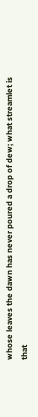whose leaves the dawn has never poured a drop of dew; what streamlet is that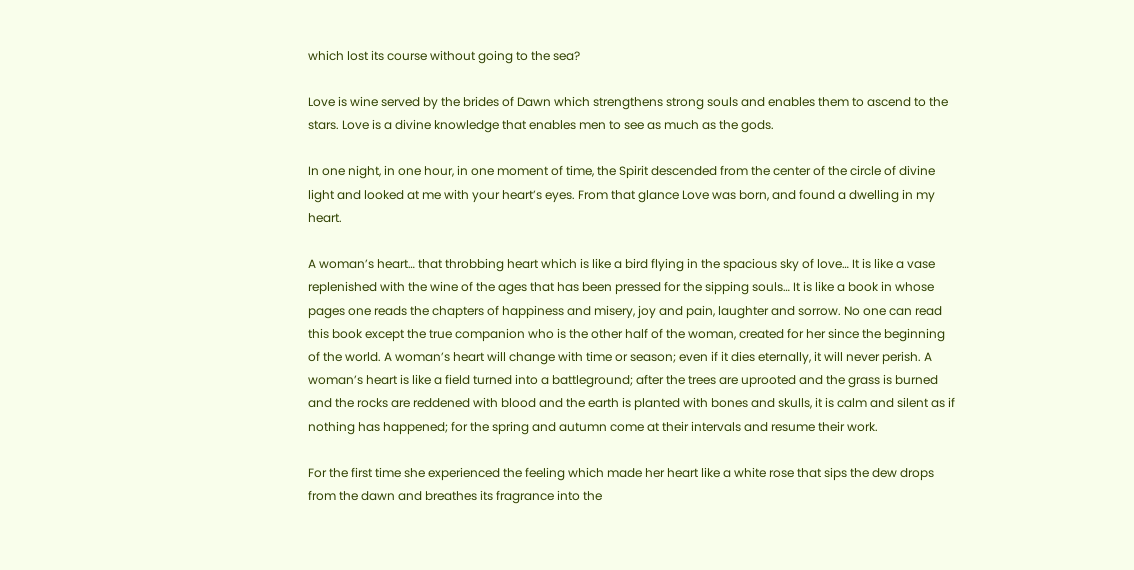which lost its course without going to the sea?

Love is wine served by the brides of Dawn which strengthens strong souls and enables them to ascend to the stars. Love is a divine knowledge that enables men to see as much as the gods.

In one night, in one hour, in one moment of time, the Spirit descended from the center of the circle of divine light and looked at me with your heart’s eyes. From that glance Love was born, and found a dwelling in my heart.

A woman’s heart… that throbbing heart which is like a bird flying in the spacious sky of love… It is like a vase replenished with the wine of the ages that has been pressed for the sipping souls… It is like a book in whose pages one reads the chapters of happiness and misery, joy and pain, laughter and sorrow. No one can read this book except the true companion who is the other half of the woman, created for her since the beginning of the world. A woman’s heart will change with time or season; even if it dies eternally, it will never perish. A woman’s heart is like a field turned into a battleground; after the trees are uprooted and the grass is burned and the rocks are reddened with blood and the earth is planted with bones and skulls, it is calm and silent as if nothing has happened; for the spring and autumn come at their intervals and resume their work.

For the first time she experienced the feeling which made her heart like a white rose that sips the dew drops from the dawn and breathes its fragrance into the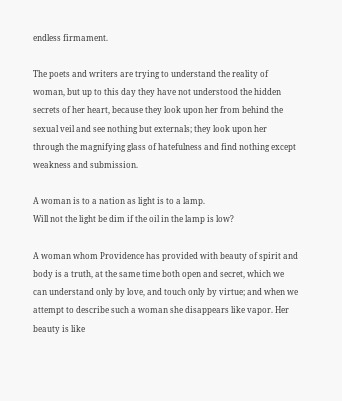endless firmament.

The poets and writers are trying to understand the reality of woman, but up to this day they have not understood the hidden secrets of her heart, because they look upon her from behind the sexual veil and see nothing but externals; they look upon her through the magnifying glass of hatefulness and find nothing except weakness and submission.

A woman is to a nation as light is to a lamp.
Will not the light be dim if the oil in the lamp is low?

A woman whom Providence has provided with beauty of spirit and body is a truth, at the same time both open and secret, which we can understand only by love, and touch only by virtue; and when we attempt to describe such a woman she disappears like vapor. Her beauty is like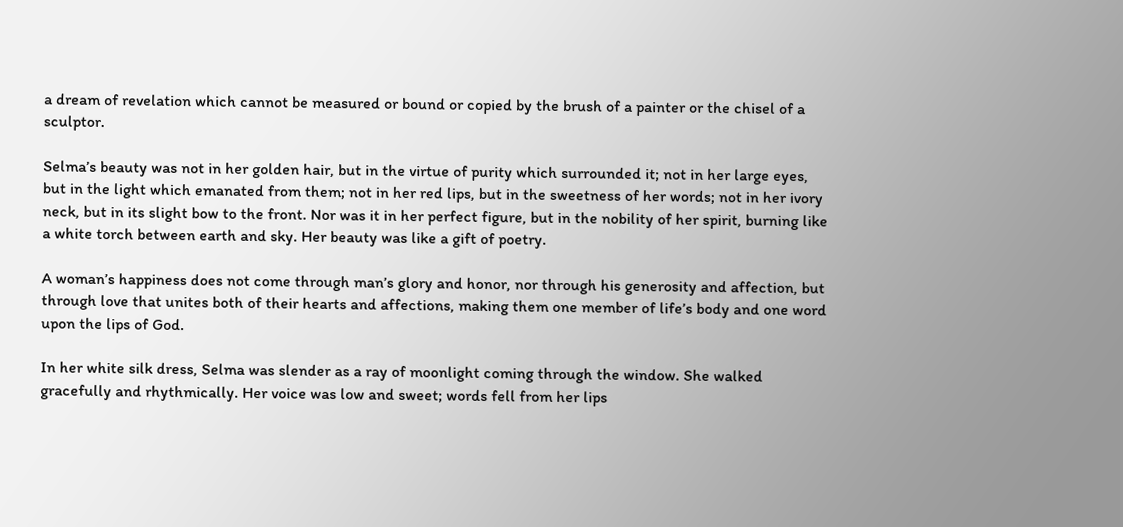a dream of revelation which cannot be measured or bound or copied by the brush of a painter or the chisel of a sculptor.

Selma’s beauty was not in her golden hair, but in the virtue of purity which surrounded it; not in her large eyes, but in the light which emanated from them; not in her red lips, but in the sweetness of her words; not in her ivory neck, but in its slight bow to the front. Nor was it in her perfect figure, but in the nobility of her spirit, burning like a white torch between earth and sky. Her beauty was like a gift of poetry.

A woman’s happiness does not come through man’s glory and honor, nor through his generosity and affection, but through love that unites both of their hearts and affections, making them one member of life’s body and one word upon the lips of God.

In her white silk dress, Selma was slender as a ray of moonlight coming through the window. She walked gracefully and rhythmically. Her voice was low and sweet; words fell from her lips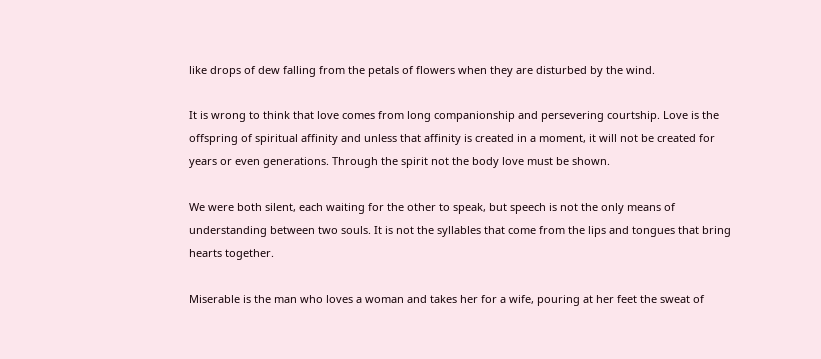like drops of dew falling from the petals of flowers when they are disturbed by the wind.

It is wrong to think that love comes from long companionship and persevering courtship. Love is the offspring of spiritual affinity and unless that affinity is created in a moment, it will not be created for years or even generations. Through the spirit not the body love must be shown.

We were both silent, each waiting for the other to speak, but speech is not the only means of understanding between two souls. It is not the syllables that come from the lips and tongues that bring hearts together.

Miserable is the man who loves a woman and takes her for a wife, pouring at her feet the sweat of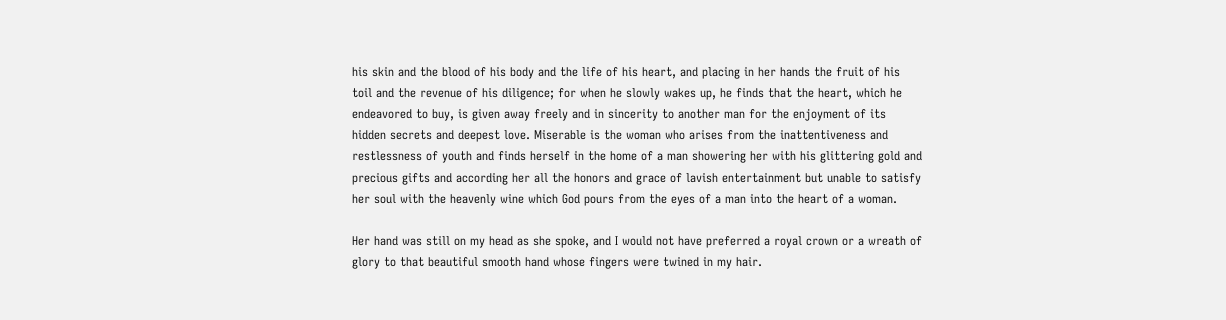his skin and the blood of his body and the life of his heart, and placing in her hands the fruit of his toil and the revenue of his diligence; for when he slowly wakes up, he finds that the heart, which he endeavored to buy, is given away freely and in sincerity to another man for the enjoyment of its hidden secrets and deepest love. Miserable is the woman who arises from the inattentiveness and restlessness of youth and finds herself in the home of a man showering her with his glittering gold and precious gifts and according her all the honors and grace of lavish entertainment but unable to satisfy her soul with the heavenly wine which God pours from the eyes of a man into the heart of a woman.

Her hand was still on my head as she spoke, and I would not have preferred a royal crown or a wreath of glory to that beautiful smooth hand whose fingers were twined in my hair.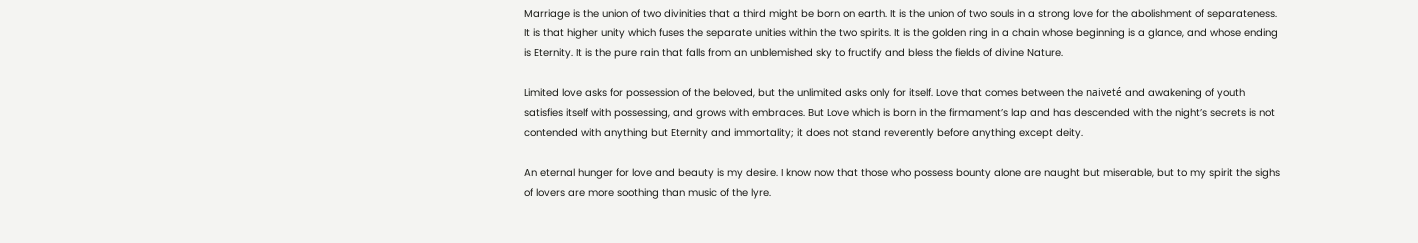Marriage is the union of two divinities that a third might be born on earth. It is the union of two souls in a strong love for the abolishment of separateness. It is that higher unity which fuses the separate unities within the two spirits. It is the golden ring in a chain whose beginning is a glance, and whose ending is Eternity. It is the pure rain that falls from an unblemished sky to fructify and bless the fields of divine Nature.

Limited love asks for possession of the beloved, but the unlimited asks only for itself. Love that comes between the naiveté and awakening of youth satisfies itself with possessing, and grows with embraces. But Love which is born in the firmament’s lap and has descended with the night’s secrets is not contended with anything but Eternity and immortality; it does not stand reverently before anything except deity.

An eternal hunger for love and beauty is my desire. I know now that those who possess bounty alone are naught but miserable, but to my spirit the sighs of lovers are more soothing than music of the lyre.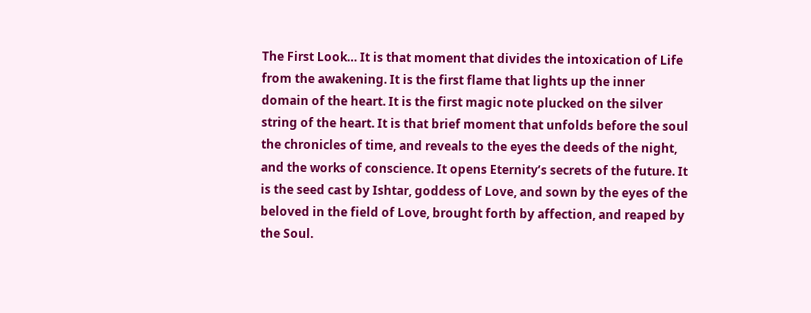The First Look… It is that moment that divides the intoxication of Life from the awakening. It is the first flame that lights up the inner domain of the heart. It is the first magic note plucked on the silver string of the heart. It is that brief moment that unfolds before the soul the chronicles of time, and reveals to the eyes the deeds of the night, and the works of conscience. It opens Eternity’s secrets of the future. It is the seed cast by Ishtar, goddess of Love, and sown by the eyes of the beloved in the field of Love, brought forth by affection, and reaped by the Soul.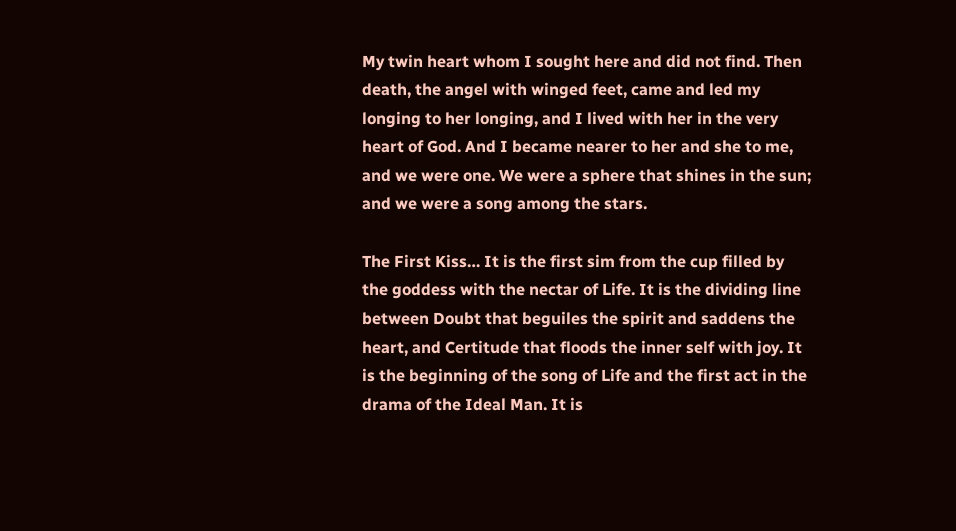My twin heart whom I sought here and did not find. Then death, the angel with winged feet, came and led my longing to her longing, and I lived with her in the very heart of God. And I became nearer to her and she to me, and we were one. We were a sphere that shines in the sun; and we were a song among the stars.

The First Kiss… It is the first sim from the cup filled by the goddess with the nectar of Life. It is the dividing line between Doubt that beguiles the spirit and saddens the heart, and Certitude that floods the inner self with joy. It is the beginning of the song of Life and the first act in the drama of the Ideal Man. It is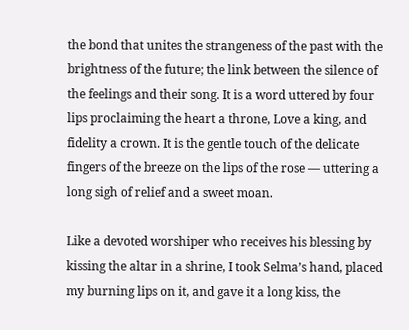the bond that unites the strangeness of the past with the brightness of the future; the link between the silence of the feelings and their song. It is a word uttered by four lips proclaiming the heart a throne, Love a king, and fidelity a crown. It is the gentle touch of the delicate fingers of the breeze on the lips of the rose — uttering a long sigh of relief and a sweet moan.

Like a devoted worshiper who receives his blessing by kissing the altar in a shrine, I took Selma’s hand, placed my burning lips on it, and gave it a long kiss, the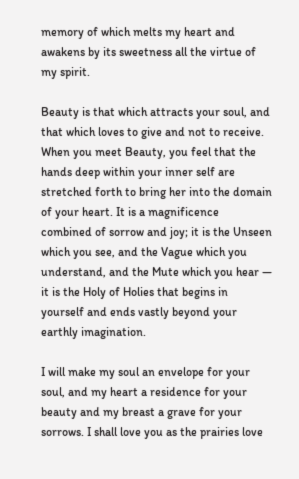memory of which melts my heart and awakens by its sweetness all the virtue of my spirit.

Beauty is that which attracts your soul, and that which loves to give and not to receive. When you meet Beauty, you feel that the hands deep within your inner self are stretched forth to bring her into the domain of your heart. It is a magnificence combined of sorrow and joy; it is the Unseen which you see, and the Vague which you understand, and the Mute which you hear — it is the Holy of Holies that begins in yourself and ends vastly beyond your earthly imagination.

I will make my soul an envelope for your soul, and my heart a residence for your beauty and my breast a grave for your sorrows. I shall love you as the prairies love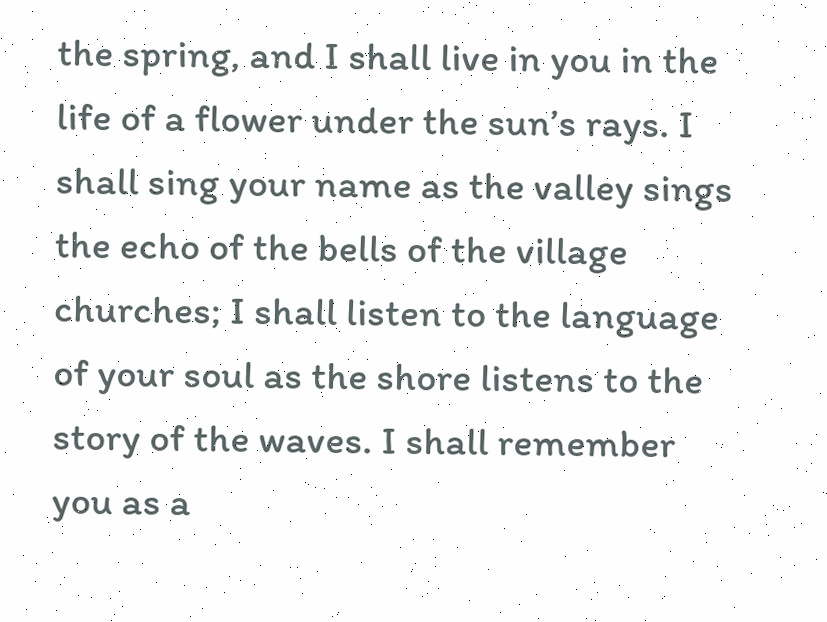the spring, and I shall live in you in the life of a flower under the sun’s rays. I shall sing your name as the valley sings the echo of the bells of the village churches; I shall listen to the language of your soul as the shore listens to the story of the waves. I shall remember you as a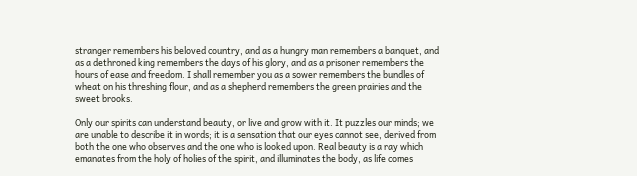stranger remembers his beloved country, and as a hungry man remembers a banquet, and as a dethroned king remembers the days of his glory, and as a prisoner remembers the hours of ease and freedom. I shall remember you as a sower remembers the bundles of wheat on his threshing flour, and as a shepherd remembers the green prairies and the sweet brooks.

Only our spirits can understand beauty, or live and grow with it. It puzzles our minds; we are unable to describe it in words; it is a sensation that our eyes cannot see, derived from both the one who observes and the one who is looked upon. Real beauty is a ray which emanates from the holy of holies of the spirit, and illuminates the body, as life comes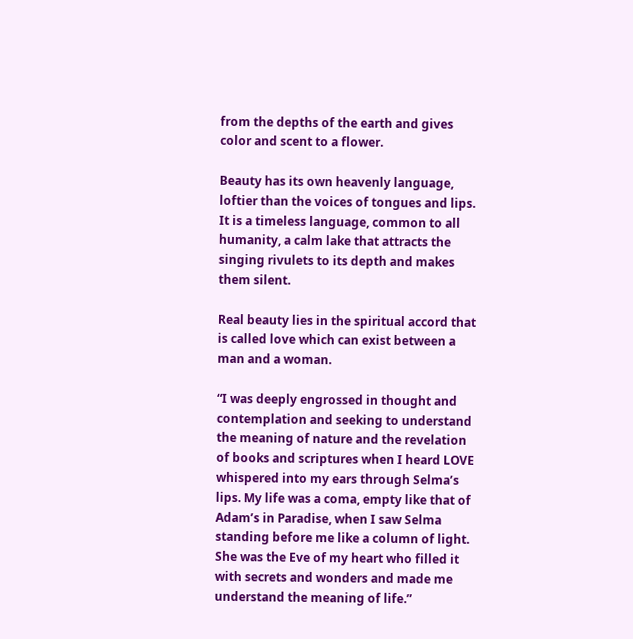from the depths of the earth and gives color and scent to a flower.

Beauty has its own heavenly language, loftier than the voices of tongues and lips. It is a timeless language, common to all humanity, a calm lake that attracts the singing rivulets to its depth and makes them silent.

Real beauty lies in the spiritual accord that is called love which can exist between a man and a woman.

“I was deeply engrossed in thought and contemplation and seeking to understand the meaning of nature and the revelation of books and scriptures when I heard LOVE whispered into my ears through Selma’s lips. My life was a coma, empty like that of Adam’s in Paradise, when I saw Selma standing before me like a column of light. She was the Eve of my heart who filled it with secrets and wonders and made me understand the meaning of life.”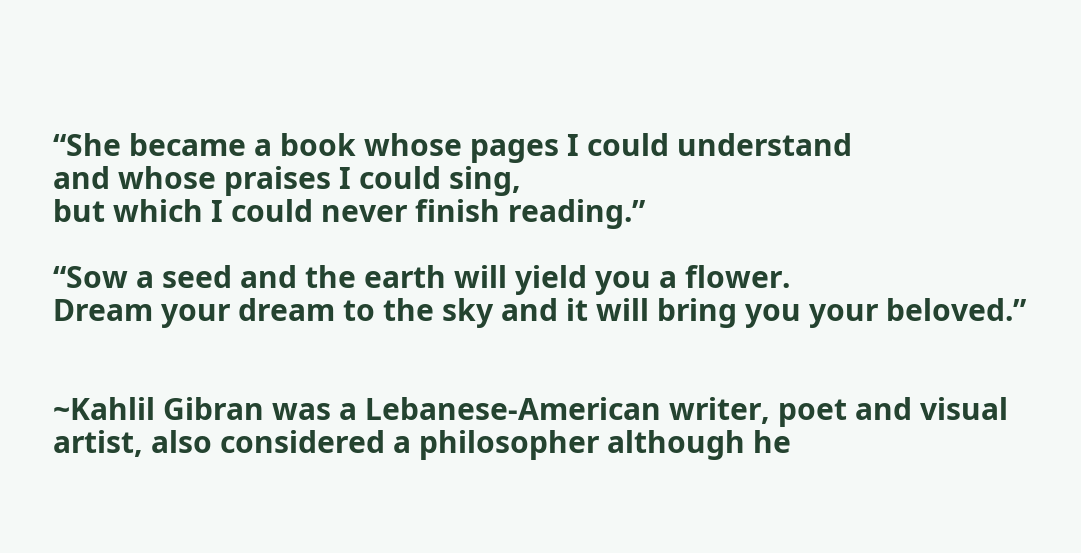“She became a book whose pages I could understand
and whose praises I could sing,
but which I could never finish reading.”

“Sow a seed and the earth will yield you a flower.
Dream your dream to the sky and it will bring you your beloved.”


~Kahlil Gibran was a Lebanese-American writer, poet and visual artist, also considered a philosopher although he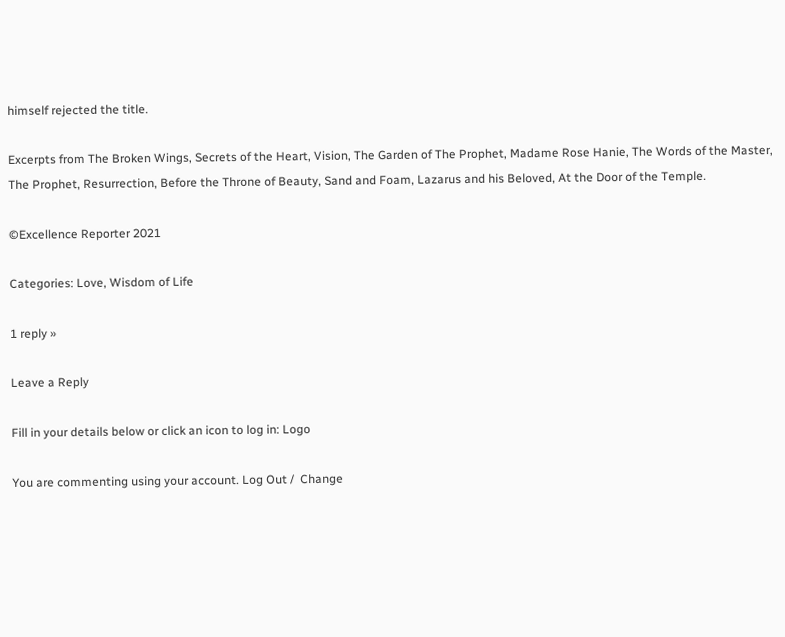himself rejected the title.

Excerpts from The Broken Wings, Secrets of the Heart, Vision, The Garden of The Prophet, Madame Rose Hanie, The Words of the Master, The Prophet, Resurrection, Before the Throne of Beauty, Sand and Foam, Lazarus and his Beloved, At the Door of the Temple.

©Excellence Reporter 2021

Categories: Love, Wisdom of Life

1 reply »

Leave a Reply

Fill in your details below or click an icon to log in: Logo

You are commenting using your account. Log Out /  Change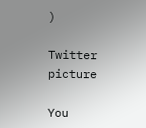)

Twitter picture

You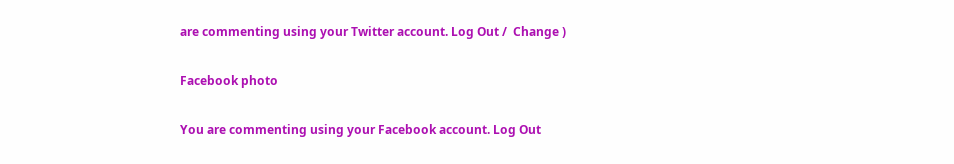are commenting using your Twitter account. Log Out /  Change )

Facebook photo

You are commenting using your Facebook account. Log Out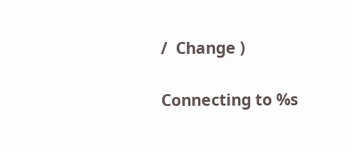/  Change )

Connecting to %s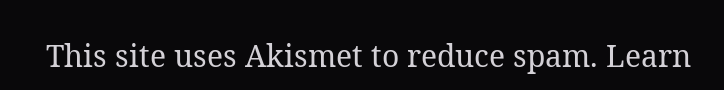This site uses Akismet to reduce spam. Learn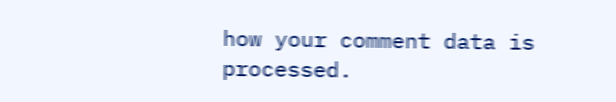how your comment data is processed.